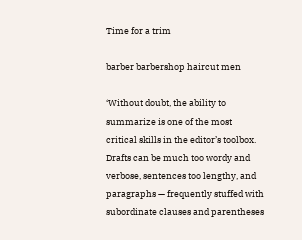Time for a trim

barber barbershop haircut men

‘Without doubt, the ability to summarize is one of the most critical skills in the editor’s toolbox. Drafts can be much too wordy and verbose, sentences too lengthy, and paragraphs — frequently stuffed with subordinate clauses and parentheses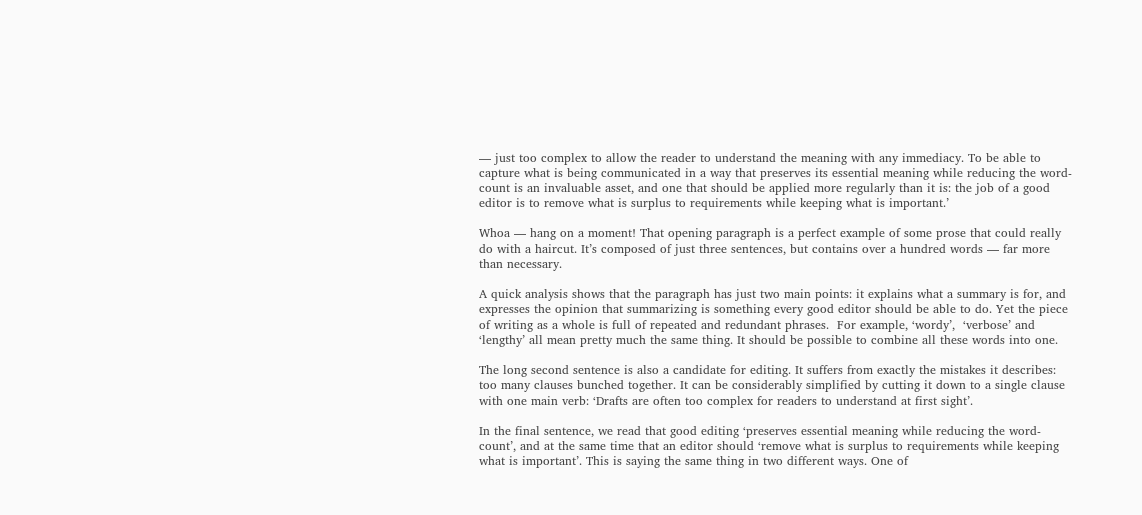— just too complex to allow the reader to understand the meaning with any immediacy. To be able to capture what is being communicated in a way that preserves its essential meaning while reducing the word-count is an invaluable asset, and one that should be applied more regularly than it is: the job of a good editor is to remove what is surplus to requirements while keeping what is important.’

Whoa — hang on a moment! That opening paragraph is a perfect example of some prose that could really do with a haircut. It’s composed of just three sentences, but contains over a hundred words — far more than necessary.

A quick analysis shows that the paragraph has just two main points: it explains what a summary is for, and expresses the opinion that summarizing is something every good editor should be able to do. Yet the piece of writing as a whole is full of repeated and redundant phrases.  For example, ‘wordy’,  ‘verbose’ and ‘lengthy’ all mean pretty much the same thing. It should be possible to combine all these words into one.

The long second sentence is also a candidate for editing. It suffers from exactly the mistakes it describes: too many clauses bunched together. It can be considerably simplified by cutting it down to a single clause with one main verb: ‘Drafts are often too complex for readers to understand at first sight’.

In the final sentence, we read that good editing ‘preserves essential meaning while reducing the word-count’, and at the same time that an editor should ‘remove what is surplus to requirements while keeping what is important’. This is saying the same thing in two different ways. One of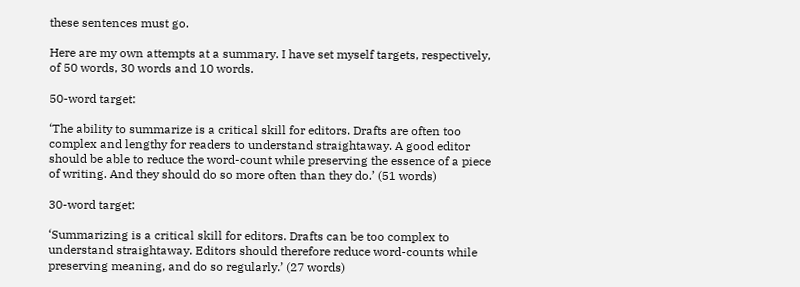these sentences must go.

Here are my own attempts at a summary. I have set myself targets, respectively, of 50 words, 30 words and 10 words.

50-word target:

‘The ability to summarize is a critical skill for editors. Drafts are often too complex and lengthy for readers to understand straightaway. A good editor should be able to reduce the word-count while preserving the essence of a piece of writing. And they should do so more often than they do.’ (51 words)

30-word target:

‘Summarizing is a critical skill for editors. Drafts can be too complex to understand straightaway. Editors should therefore reduce word-counts while preserving meaning, and do so regularly.’ (27 words)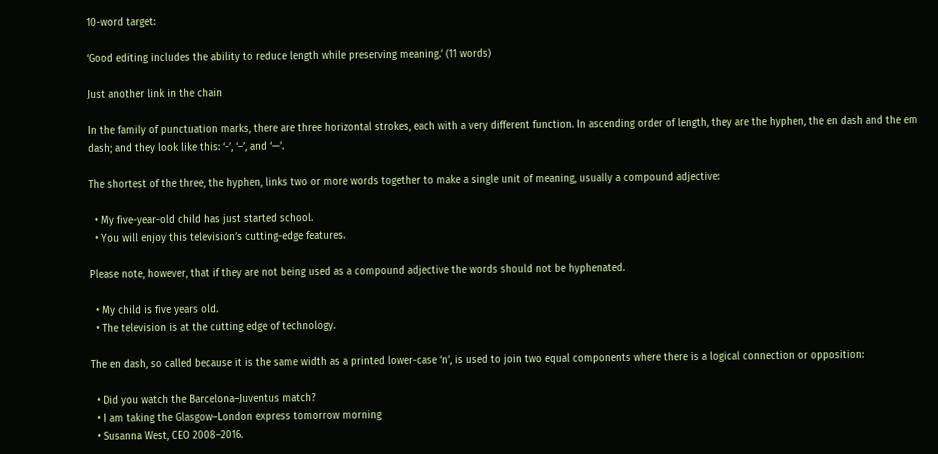10-word target:

‘Good editing includes the ability to reduce length while preserving meaning.’ (11 words)

Just another link in the chain

In the family of punctuation marks, there are three horizontal strokes, each with a very different function. In ascending order of length, they are the hyphen, the en dash and the em dash; and they look like this: ‘-’, ‘–’, and ‘—’.

The shortest of the three, the hyphen, links two or more words together to make a single unit of meaning, usually a compound adjective:

  • My five-year-old child has just started school.
  • You will enjoy this television’s cutting-edge features.

Please note, however, that if they are not being used as a compound adjective the words should not be hyphenated.

  • My child is five years old.
  • The television is at the cutting edge of technology.

The en dash, so called because it is the same width as a printed lower-case ‘n’, is used to join two equal components where there is a logical connection or opposition:

  • Did you watch the Barcelona–Juventus match?
  • I am taking the Glasgow–London express tomorrow morning
  • Susanna West, CEO 2008–2016.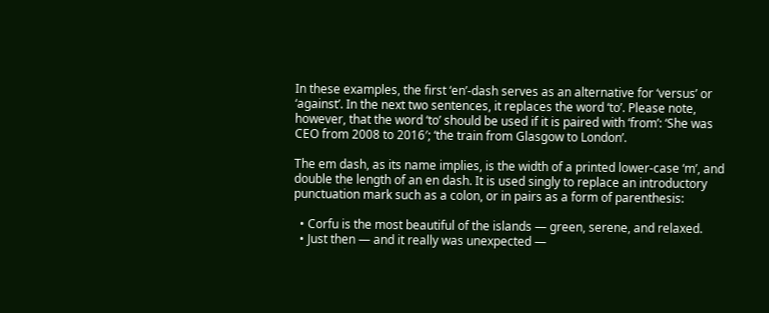In these examples, the first ‘en’-dash serves as an alternative for ‘versus’ or ‘against’. In the next two sentences, it replaces the word ‘to’. Please note, however, that the word ‘to’ should be used if it is paired with ‘from’: ‘She was CEO from 2008 to 2016′; ‘the train from Glasgow to London’.

The em dash, as its name implies, is the width of a printed lower-case ‘m’, and double the length of an en dash. It is used singly to replace an introductory punctuation mark such as a colon, or in pairs as a form of parenthesis:

  • Corfu is the most beautiful of the islands — green, serene, and relaxed.
  • Just then — and it really was unexpected —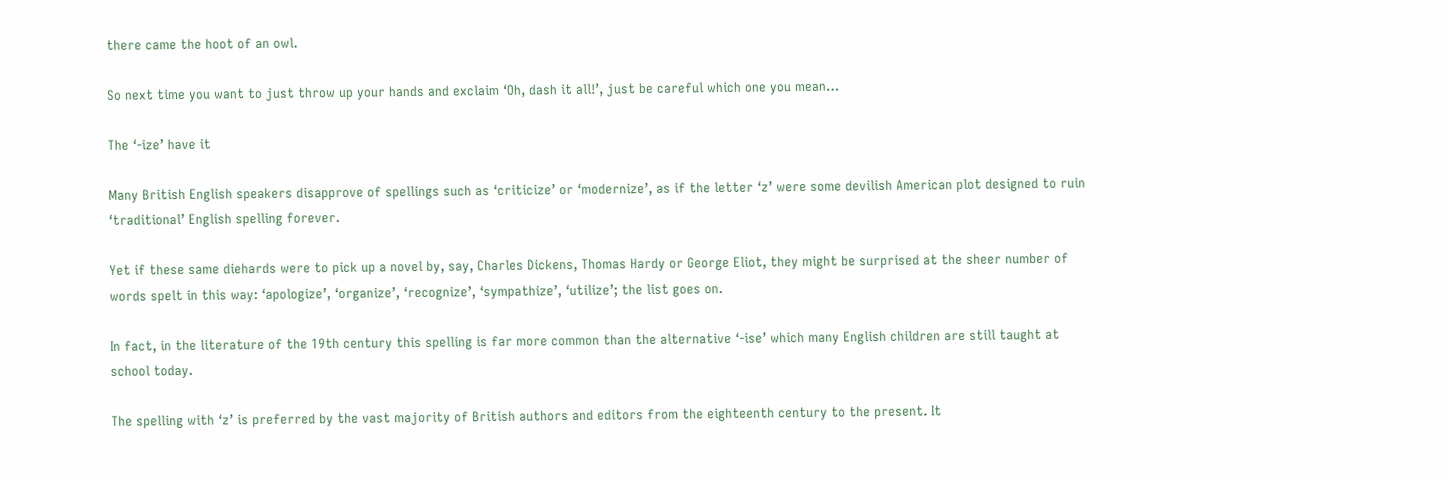there came the hoot of an owl.

So next time you want to just throw up your hands and exclaim ‘Oh, dash it all!’, just be careful which one you mean…

The ‘-ize’ have it

Many British English speakers disapprove of spellings such as ‘criticize’ or ‘modernize’, as if the letter ‘z’ were some devilish American plot designed to ruin ‘traditional’ English spelling forever.

Yet if these same diehards were to pick up a novel by, say, Charles Dickens, Thomas Hardy or George Eliot, they might be surprised at the sheer number of words spelt in this way: ‘apologize’, ‘organize’, ‘recognize’, ‘sympathize’, ‘utilize’; the list goes on.

In fact, in the literature of the 19th century this spelling is far more common than the alternative ‘-ise’ which many English children are still taught at school today.

The spelling with ‘z’ is preferred by the vast majority of British authors and editors from the eighteenth century to the present. It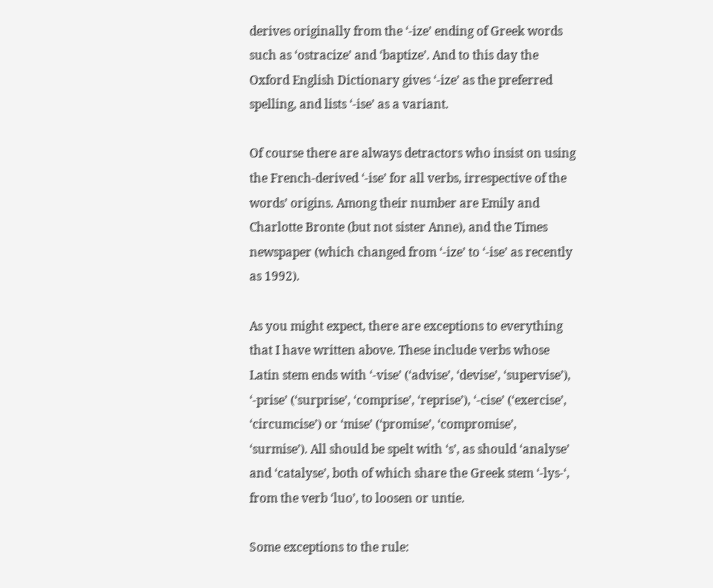derives originally from the ‘-ize’ ending of Greek words such as ‘ostracize’ and ‘baptize’. And to this day the Oxford English Dictionary gives ‘-ize’ as the preferred spelling, and lists ‘-ise’ as a variant.

Of course there are always detractors who insist on using the French-derived ‘-ise’ for all verbs, irrespective of the words’ origins. Among their number are Emily and Charlotte Bronte (but not sister Anne), and the Times newspaper (which changed from ‘-ize’ to ‘-ise’ as recently as 1992).

As you might expect, there are exceptions to everything that I have written above. These include verbs whose Latin stem ends with ‘-vise’ (‘advise’, ‘devise’, ‘supervise’), ‘-prise’ (‘surprise’, ‘comprise’, ‘reprise’), ‘-cise’ (‘exercise’, ‘circumcise’) or ‘mise’ (‘promise’, ‘compromise’, ‘surmise’). All should be spelt with ‘s’, as should ‘analyse’ and ‘catalyse’, both of which share the Greek stem ‘-lys-‘, from the verb ‘luo’, to loosen or untie.

Some exceptions to the rule: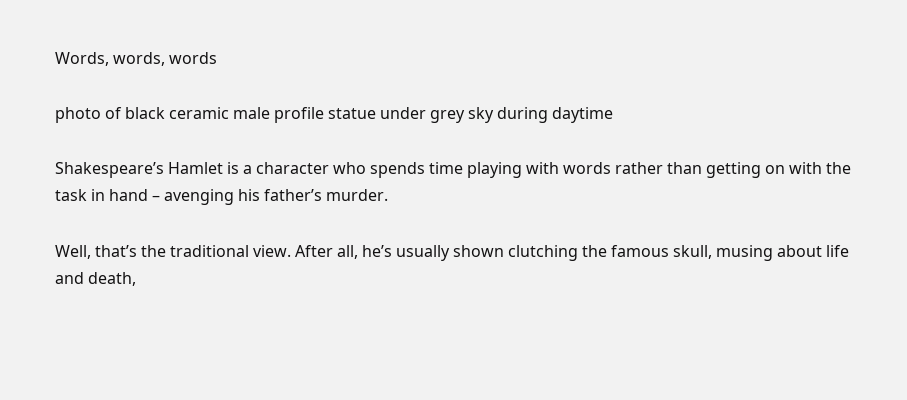Words, words, words

photo of black ceramic male profile statue under grey sky during daytime

Shakespeare’s Hamlet is a character who spends time playing with words rather than getting on with the task in hand – avenging his father’s murder.

Well, that’s the traditional view. After all, he’s usually shown clutching the famous skull, musing about life and death,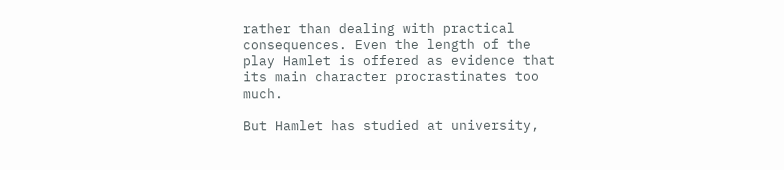rather than dealing with practical consequences. Even the length of the play Hamlet is offered as evidence that its main character procrastinates too much.

But Hamlet has studied at university,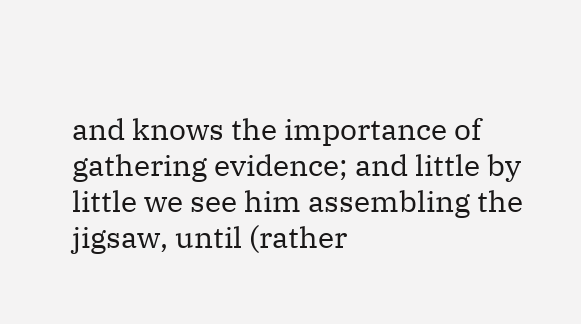and knows the importance of gathering evidence; and little by little we see him assembling the jigsaw, until (rather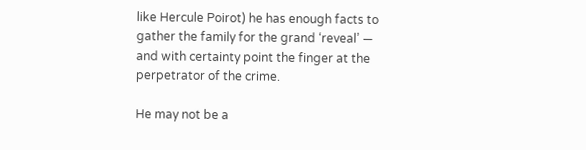like Hercule Poirot) he has enough facts to gather the family for the grand ‘reveal’ — and with certainty point the finger at the perpetrator of the crime.

He may not be a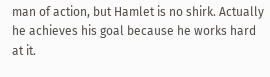man of action, but Hamlet is no shirk. Actually he achieves his goal because he works hard at it.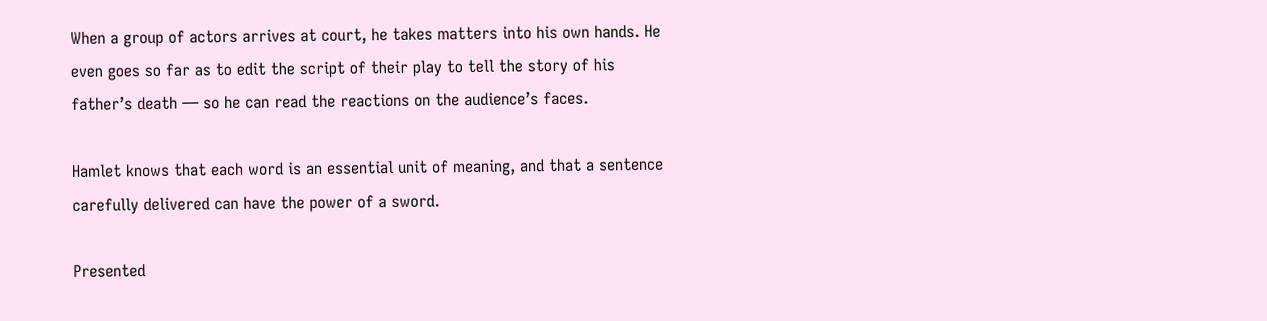When a group of actors arrives at court, he takes matters into his own hands. He even goes so far as to edit the script of their play to tell the story of his father’s death — so he can read the reactions on the audience’s faces.

Hamlet knows that each word is an essential unit of meaning, and that a sentence carefully delivered can have the power of a sword.

Presented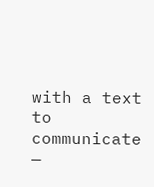with a text to communicate —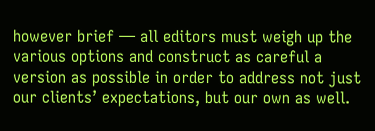however brief — all editors must weigh up the various options and construct as careful a version as possible in order to address not just our clients’ expectations, but our own as well.